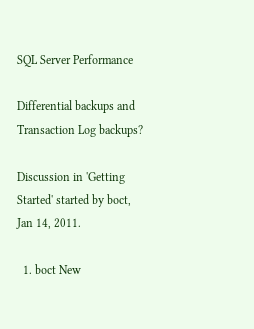SQL Server Performance

Differential backups and Transaction Log backups?

Discussion in 'Getting Started' started by boct, Jan 14, 2011.

  1. boct New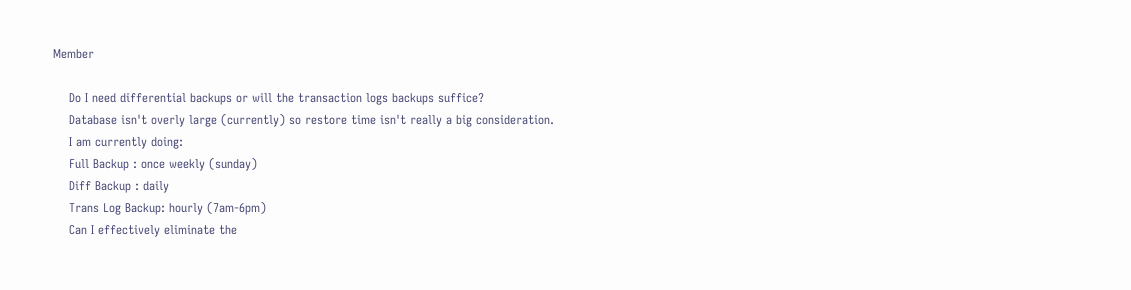Member

    Do I need differential backups or will the transaction logs backups suffice?
    Database isn't overly large (currently) so restore time isn't really a big consideration.
    I am currently doing:
    Full Backup : once weekly (sunday)
    Diff Backup : daily
    Trans Log Backup: hourly (7am-6pm)
    Can I effectively eliminate the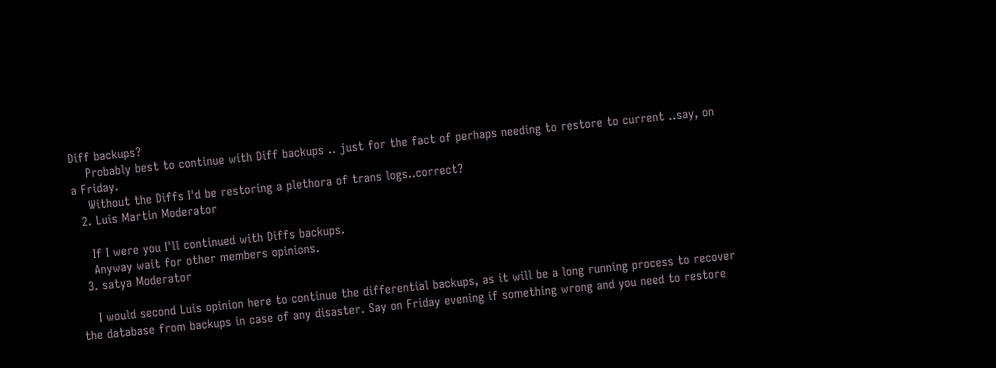Diff backups?
    Probably best to continue with Diff backups .. just for the fact of perhaps needing to restore to current ..say, on a Friday.
    Without the Diffs I'd be restoring a plethora of trans logs..correct?
  2. Luis Martin Moderator

    If I were you I'll continued with Diffs backups.
    Anyway wait for other members opinions.
  3. satya Moderator

    I would second Luis opinion here to continue the differential backups, as it will be a long running process to recover the database from backups in case of any disaster. Say on Friday evening if something wrong and you need to restore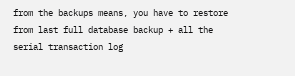from the backups means, you have to restore from last full database backup + all the serial transaction log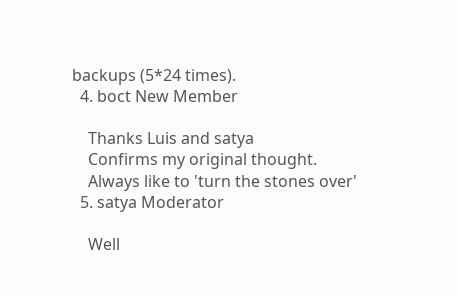backups (5*24 times).
  4. boct New Member

    Thanks Luis and satya
    Confirms my original thought.
    Always like to 'turn the stones over'
  5. satya Moderator

    Well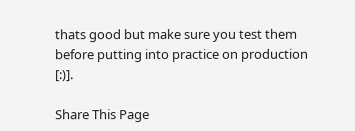thats good but make sure you test them before putting into practice on production [:)].

Share This Page